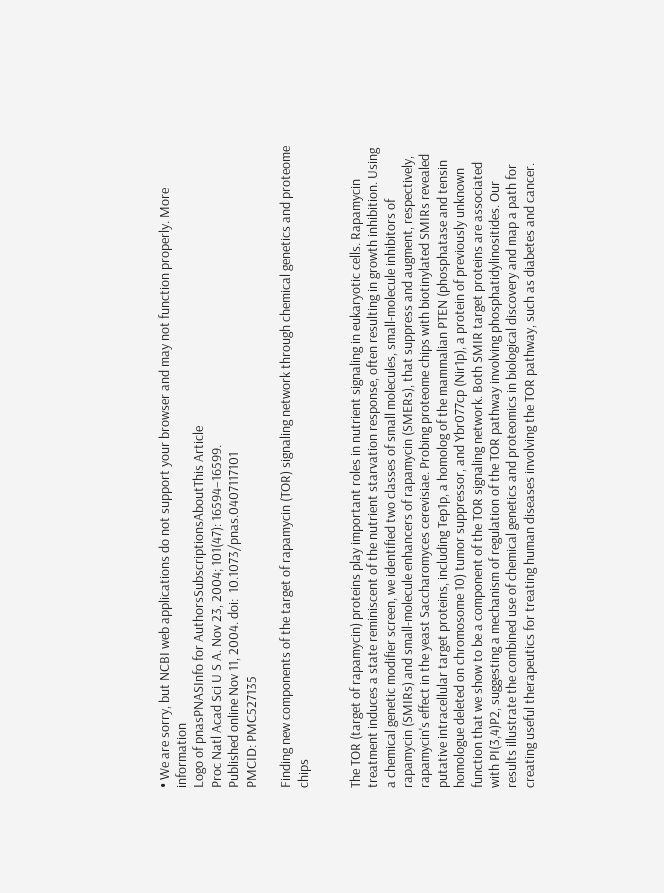• We are sorry, but NCBI web applications do not support your browser and may not function properly. More information
Logo of pnasPNASInfo for AuthorsSubscriptionsAboutThis Article
Proc Natl Acad Sci U S A. Nov 23, 2004; 101(47): 16594–16599.
Published online Nov 11, 2004. doi:  10.1073/pnas.0407117101
PMCID: PMC527135

Finding new components of the target of rapamycin (TOR) signaling network through chemical genetics and proteome chips


The TOR (target of rapamycin) proteins play important roles in nutrient signaling in eukaryotic cells. Rapamycin treatment induces a state reminiscent of the nutrient starvation response, often resulting in growth inhibition. Using a chemical genetic modifier screen, we identified two classes of small molecules, small-molecule inhibitors of rapamycin (SMIRs) and small-molecule enhancers of rapamycin (SMERs), that suppress and augment, respectively, rapamycin's effect in the yeast Saccharomyces cerevisiae. Probing proteome chips with biotinylated SMIRs revealed putative intracellular target proteins, including Tep1p, a homolog of the mammalian PTEN (phosphatase and tensin homologue deleted on chromosome 10) tumor suppressor, and Ybr077cp (Nir1p), a protein of previously unknown function that we show to be a component of the TOR signaling network. Both SMIR target proteins are associated with PI(3,4)P2, suggesting a mechanism of regulation of the TOR pathway involving phosphatidylinositides. Our results illustrate the combined use of chemical genetics and proteomics in biological discovery and map a path for creating useful therapeutics for treating human diseases involving the TOR pathway, such as diabetes and cancer.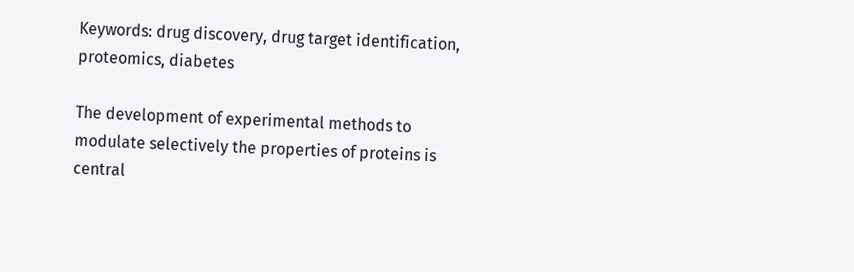Keywords: drug discovery, drug target identification, proteomics, diabetes

The development of experimental methods to modulate selectively the properties of proteins is central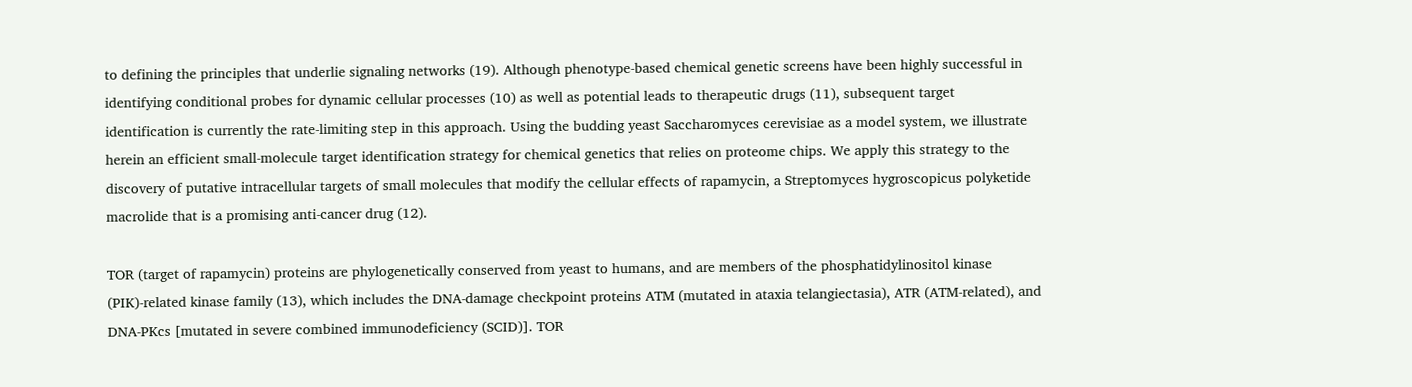to defining the principles that underlie signaling networks (19). Although phenotype-based chemical genetic screens have been highly successful in identifying conditional probes for dynamic cellular processes (10) as well as potential leads to therapeutic drugs (11), subsequent target identification is currently the rate-limiting step in this approach. Using the budding yeast Saccharomyces cerevisiae as a model system, we illustrate herein an efficient small-molecule target identification strategy for chemical genetics that relies on proteome chips. We apply this strategy to the discovery of putative intracellular targets of small molecules that modify the cellular effects of rapamycin, a Streptomyces hygroscopicus polyketide macrolide that is a promising anti-cancer drug (12).

TOR (target of rapamycin) proteins are phylogenetically conserved from yeast to humans, and are members of the phosphatidylinositol kinase (PIK)-related kinase family (13), which includes the DNA-damage checkpoint proteins ATM (mutated in ataxia telangiectasia), ATR (ATM-related), and DNA-PKcs [mutated in severe combined immunodeficiency (SCID)]. TOR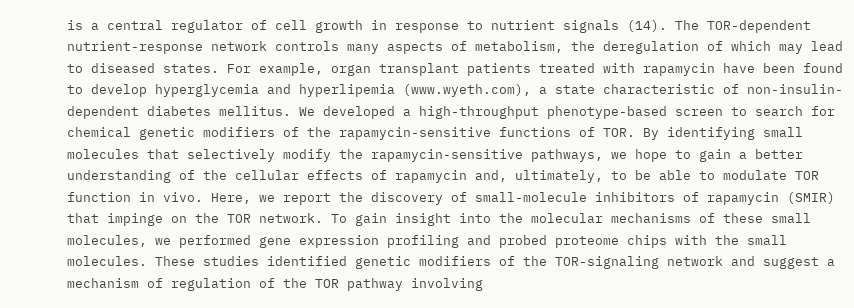is a central regulator of cell growth in response to nutrient signals (14). The TOR-dependent nutrient-response network controls many aspects of metabolism, the deregulation of which may lead to diseased states. For example, organ transplant patients treated with rapamycin have been found to develop hyperglycemia and hyperlipemia (www.wyeth.com), a state characteristic of non-insulin-dependent diabetes mellitus. We developed a high-throughput phenotype-based screen to search for chemical genetic modifiers of the rapamycin-sensitive functions of TOR. By identifying small molecules that selectively modify the rapamycin-sensitive pathways, we hope to gain a better understanding of the cellular effects of rapamycin and, ultimately, to be able to modulate TOR function in vivo. Here, we report the discovery of small-molecule inhibitors of rapamycin (SMIR) that impinge on the TOR network. To gain insight into the molecular mechanisms of these small molecules, we performed gene expression profiling and probed proteome chips with the small molecules. These studies identified genetic modifiers of the TOR-signaling network and suggest a mechanism of regulation of the TOR pathway involving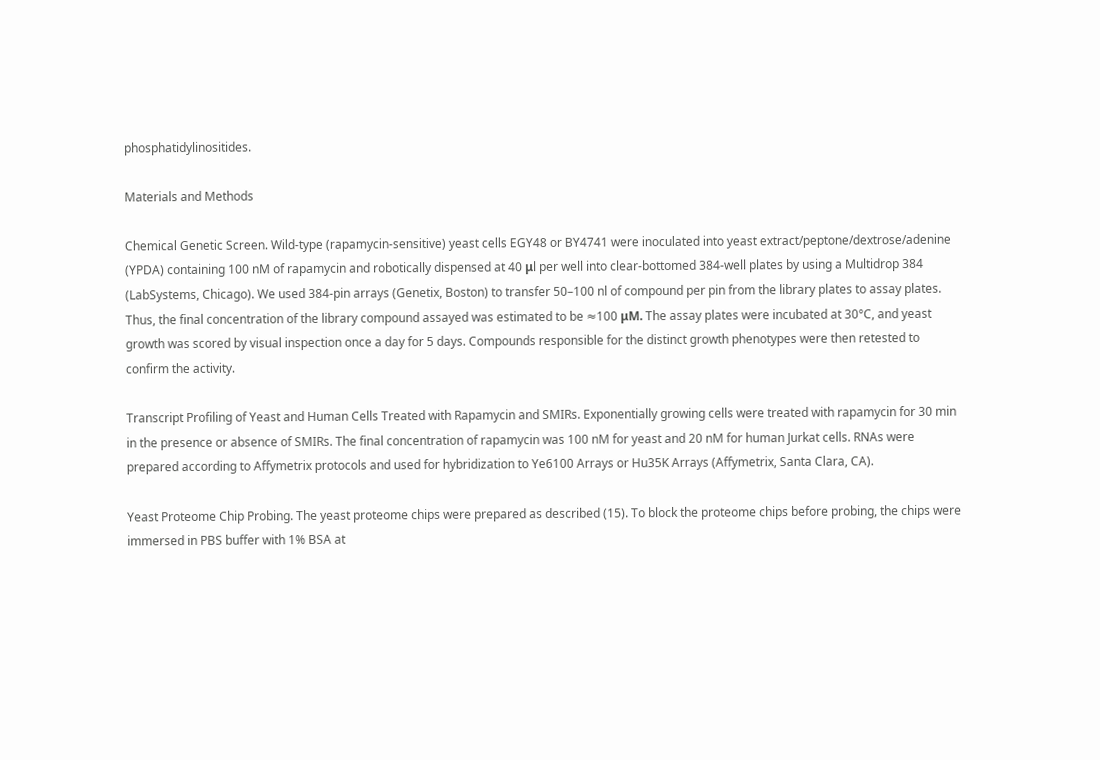phosphatidylinositides.

Materials and Methods

Chemical Genetic Screen. Wild-type (rapamycin-sensitive) yeast cells EGY48 or BY4741 were inoculated into yeast extract/peptone/dextrose/adenine (YPDA) containing 100 nM of rapamycin and robotically dispensed at 40 μl per well into clear-bottomed 384-well plates by using a Multidrop 384 (LabSystems, Chicago). We used 384-pin arrays (Genetix, Boston) to transfer 50–100 nl of compound per pin from the library plates to assay plates. Thus, the final concentration of the library compound assayed was estimated to be ≈100 μM. The assay plates were incubated at 30°C, and yeast growth was scored by visual inspection once a day for 5 days. Compounds responsible for the distinct growth phenotypes were then retested to confirm the activity.

Transcript Profiling of Yeast and Human Cells Treated with Rapamycin and SMIRs. Exponentially growing cells were treated with rapamycin for 30 min in the presence or absence of SMIRs. The final concentration of rapamycin was 100 nM for yeast and 20 nM for human Jurkat cells. RNAs were prepared according to Affymetrix protocols and used for hybridization to Ye6100 Arrays or Hu35K Arrays (Affymetrix, Santa Clara, CA).

Yeast Proteome Chip Probing. The yeast proteome chips were prepared as described (15). To block the proteome chips before probing, the chips were immersed in PBS buffer with 1% BSA at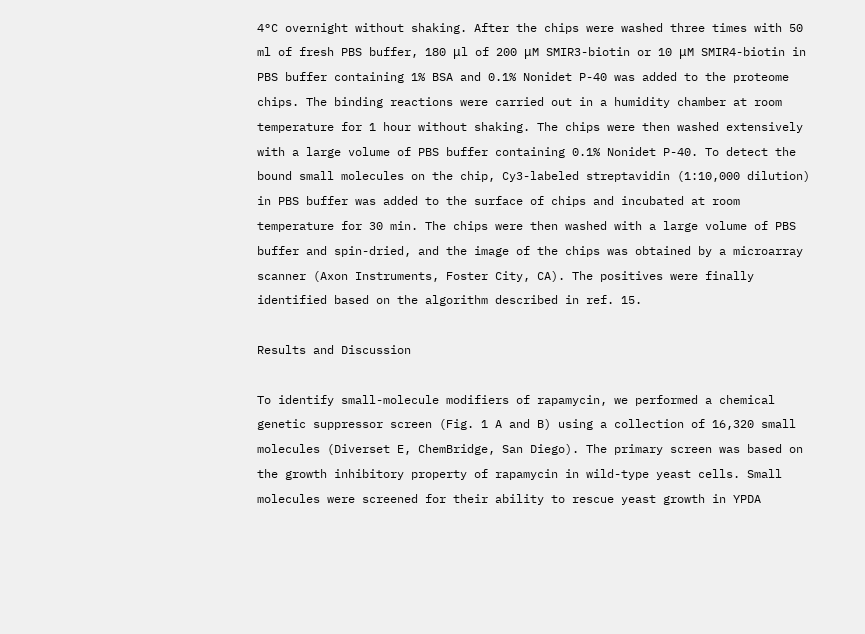4°C overnight without shaking. After the chips were washed three times with 50 ml of fresh PBS buffer, 180 μl of 200 μM SMIR3-biotin or 10 μM SMIR4-biotin in PBS buffer containing 1% BSA and 0.1% Nonidet P-40 was added to the proteome chips. The binding reactions were carried out in a humidity chamber at room temperature for 1 hour without shaking. The chips were then washed extensively with a large volume of PBS buffer containing 0.1% Nonidet P-40. To detect the bound small molecules on the chip, Cy3-labeled streptavidin (1:10,000 dilution) in PBS buffer was added to the surface of chips and incubated at room temperature for 30 min. The chips were then washed with a large volume of PBS buffer and spin-dried, and the image of the chips was obtained by a microarray scanner (Axon Instruments, Foster City, CA). The positives were finally identified based on the algorithm described in ref. 15.

Results and Discussion

To identify small-molecule modifiers of rapamycin, we performed a chemical genetic suppressor screen (Fig. 1 A and B) using a collection of 16,320 small molecules (Diverset E, ChemBridge, San Diego). The primary screen was based on the growth inhibitory property of rapamycin in wild-type yeast cells. Small molecules were screened for their ability to rescue yeast growth in YPDA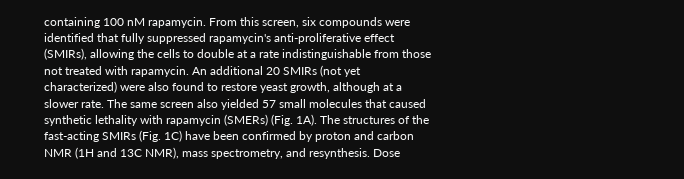containing 100 nM rapamycin. From this screen, six compounds were identified that fully suppressed rapamycin's anti-proliferative effect (SMIRs), allowing the cells to double at a rate indistinguishable from those not treated with rapamycin. An additional 20 SMIRs (not yet characterized) were also found to restore yeast growth, although at a slower rate. The same screen also yielded 57 small molecules that caused synthetic lethality with rapamycin (SMERs) (Fig. 1A). The structures of the fast-acting SMIRs (Fig. 1C) have been confirmed by proton and carbon NMR (1H and 13C NMR), mass spectrometry, and resynthesis. Dose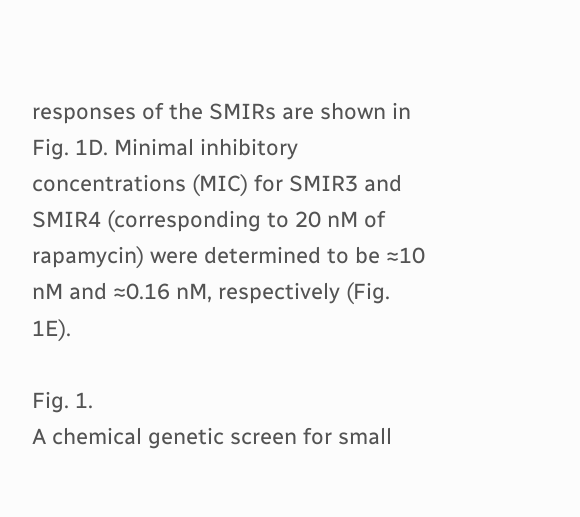responses of the SMIRs are shown in Fig. 1D. Minimal inhibitory concentrations (MIC) for SMIR3 and SMIR4 (corresponding to 20 nM of rapamycin) were determined to be ≈10 nM and ≈0.16 nM, respectively (Fig. 1E).

Fig. 1.
A chemical genetic screen for small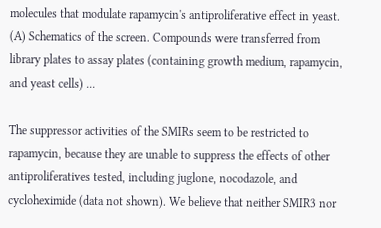molecules that modulate rapamycin's antiproliferative effect in yeast. (A) Schematics of the screen. Compounds were transferred from library plates to assay plates (containing growth medium, rapamycin, and yeast cells) ...

The suppressor activities of the SMIRs seem to be restricted to rapamycin, because they are unable to suppress the effects of other antiproliferatives tested, including juglone, nocodazole, and cycloheximide (data not shown). We believe that neither SMIR3 nor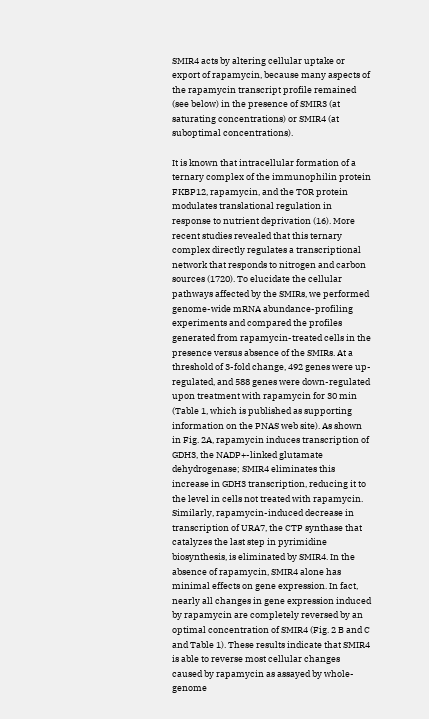SMIR4 acts by altering cellular uptake or export of rapamycin, because many aspects of the rapamycin transcript profile remained (see below) in the presence of SMIR3 (at saturating concentrations) or SMIR4 (at suboptimal concentrations).

It is known that intracellular formation of a ternary complex of the immunophilin protein FKBP12, rapamycin, and the TOR protein modulates translational regulation in response to nutrient deprivation (16). More recent studies revealed that this ternary complex directly regulates a transcriptional network that responds to nitrogen and carbon sources (1720). To elucidate the cellular pathways affected by the SMIRs, we performed genome-wide mRNA abundance-profiling experiments and compared the profiles generated from rapamycin-treated cells in the presence versus absence of the SMIRs. At a threshold of 3-fold change, 492 genes were up-regulated, and 588 genes were down-regulated upon treatment with rapamycin for 30 min (Table 1, which is published as supporting information on the PNAS web site). As shown in Fig. 2A, rapamycin induces transcription of GDH3, the NADP+-linked glutamate dehydrogenase; SMIR4 eliminates this increase in GDH3 transcription, reducing it to the level in cells not treated with rapamycin. Similarly, rapamycin-induced decrease in transcription of URA7, the CTP synthase that catalyzes the last step in pyrimidine biosynthesis, is eliminated by SMIR4. In the absence of rapamycin, SMIR4 alone has minimal effects on gene expression. In fact, nearly all changes in gene expression induced by rapamycin are completely reversed by an optimal concentration of SMIR4 (Fig. 2 B and C and Table 1). These results indicate that SMIR4 is able to reverse most cellular changes caused by rapamycin as assayed by whole-genome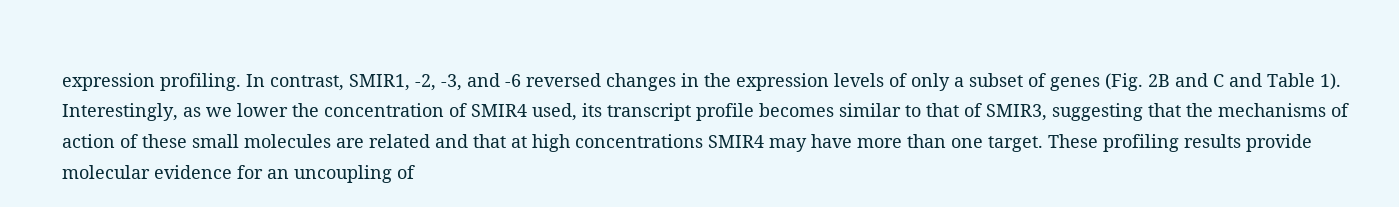expression profiling. In contrast, SMIR1, -2, -3, and -6 reversed changes in the expression levels of only a subset of genes (Fig. 2B and C and Table 1). Interestingly, as we lower the concentration of SMIR4 used, its transcript profile becomes similar to that of SMIR3, suggesting that the mechanisms of action of these small molecules are related and that at high concentrations SMIR4 may have more than one target. These profiling results provide molecular evidence for an uncoupling of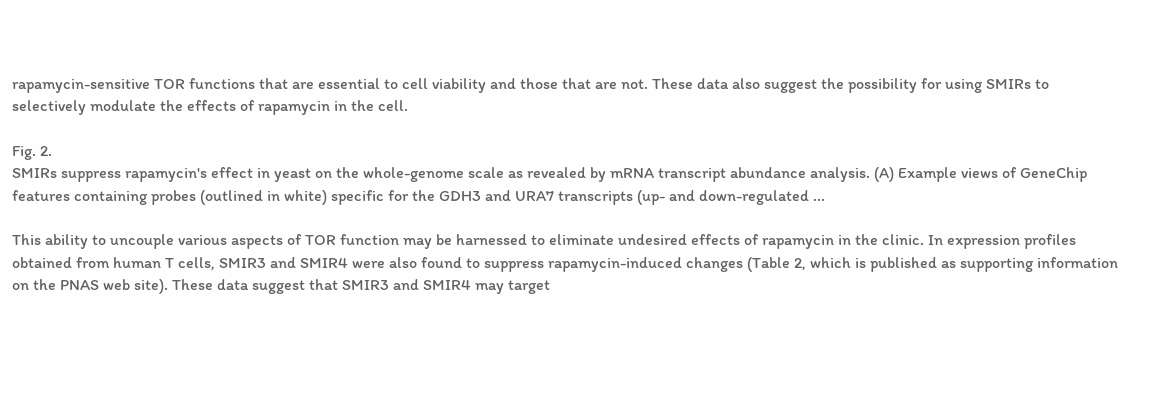rapamycin-sensitive TOR functions that are essential to cell viability and those that are not. These data also suggest the possibility for using SMIRs to selectively modulate the effects of rapamycin in the cell.

Fig. 2.
SMIRs suppress rapamycin's effect in yeast on the whole-genome scale as revealed by mRNA transcript abundance analysis. (A) Example views of GeneChip features containing probes (outlined in white) specific for the GDH3 and URA7 transcripts (up- and down-regulated ...

This ability to uncouple various aspects of TOR function may be harnessed to eliminate undesired effects of rapamycin in the clinic. In expression profiles obtained from human T cells, SMIR3 and SMIR4 were also found to suppress rapamycin-induced changes (Table 2, which is published as supporting information on the PNAS web site). These data suggest that SMIR3 and SMIR4 may target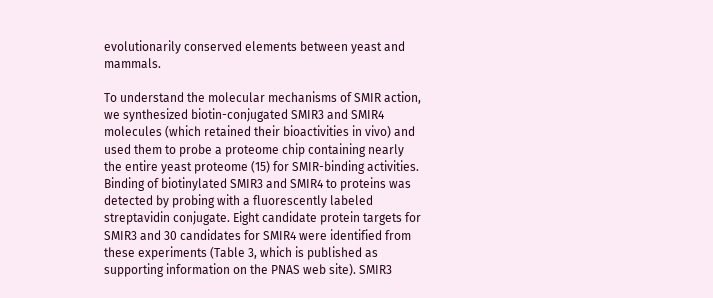evolutionarily conserved elements between yeast and mammals.

To understand the molecular mechanisms of SMIR action, we synthesized biotin-conjugated SMIR3 and SMIR4 molecules (which retained their bioactivities in vivo) and used them to probe a proteome chip containing nearly the entire yeast proteome (15) for SMIR-binding activities. Binding of biotinylated SMIR3 and SMIR4 to proteins was detected by probing with a fluorescently labeled streptavidin conjugate. Eight candidate protein targets for SMIR3 and 30 candidates for SMIR4 were identified from these experiments (Table 3, which is published as supporting information on the PNAS web site). SMIR3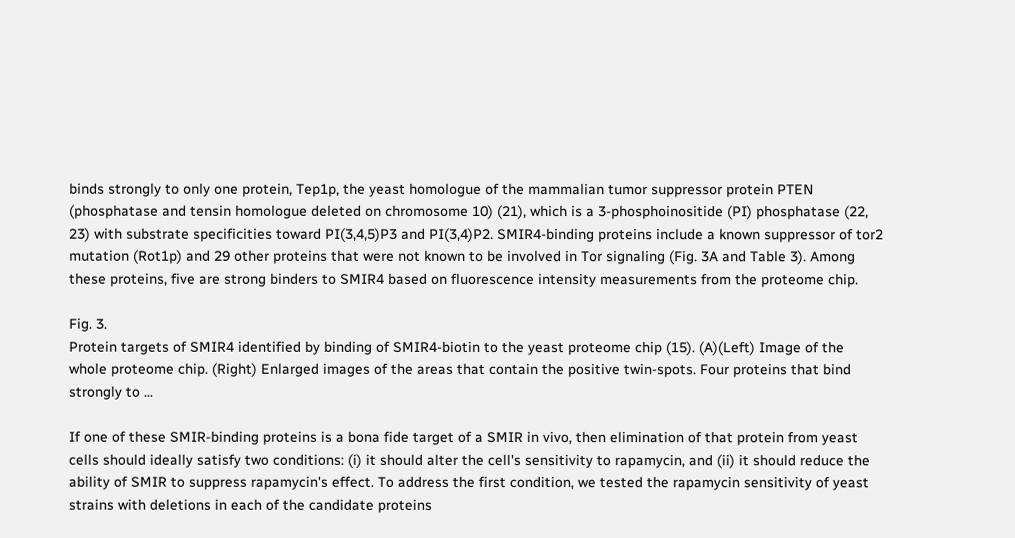binds strongly to only one protein, Tep1p, the yeast homologue of the mammalian tumor suppressor protein PTEN (phosphatase and tensin homologue deleted on chromosome 10) (21), which is a 3-phosphoinositide (PI) phosphatase (22, 23) with substrate specificities toward PI(3,4,5)P3 and PI(3,4)P2. SMIR4-binding proteins include a known suppressor of tor2 mutation (Rot1p) and 29 other proteins that were not known to be involved in Tor signaling (Fig. 3A and Table 3). Among these proteins, five are strong binders to SMIR4 based on fluorescence intensity measurements from the proteome chip.

Fig. 3.
Protein targets of SMIR4 identified by binding of SMIR4-biotin to the yeast proteome chip (15). (A)(Left) Image of the whole proteome chip. (Right) Enlarged images of the areas that contain the positive twin-spots. Four proteins that bind strongly to ...

If one of these SMIR-binding proteins is a bona fide target of a SMIR in vivo, then elimination of that protein from yeast cells should ideally satisfy two conditions: (i) it should alter the cell's sensitivity to rapamycin, and (ii) it should reduce the ability of SMIR to suppress rapamycin's effect. To address the first condition, we tested the rapamycin sensitivity of yeast strains with deletions in each of the candidate proteins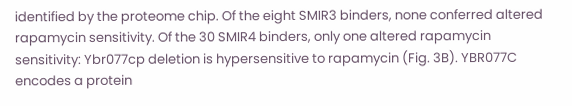identified by the proteome chip. Of the eight SMIR3 binders, none conferred altered rapamycin sensitivity. Of the 30 SMIR4 binders, only one altered rapamycin sensitivity: Ybr077cp deletion is hypersensitive to rapamycin (Fig. 3B). YBR077C encodes a protein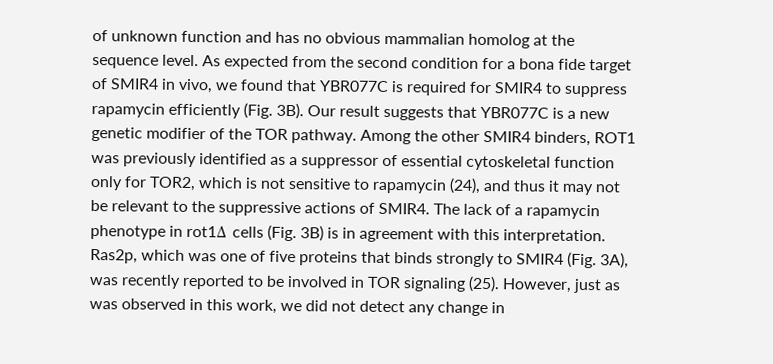of unknown function and has no obvious mammalian homolog at the sequence level. As expected from the second condition for a bona fide target of SMIR4 in vivo, we found that YBR077C is required for SMIR4 to suppress rapamycin efficiently (Fig. 3B). Our result suggests that YBR077C is a new genetic modifier of the TOR pathway. Among the other SMIR4 binders, ROT1 was previously identified as a suppressor of essential cytoskeletal function only for TOR2, which is not sensitive to rapamycin (24), and thus it may not be relevant to the suppressive actions of SMIR4. The lack of a rapamycin phenotype in rot1Δ cells (Fig. 3B) is in agreement with this interpretation. Ras2p, which was one of five proteins that binds strongly to SMIR4 (Fig. 3A), was recently reported to be involved in TOR signaling (25). However, just as was observed in this work, we did not detect any change in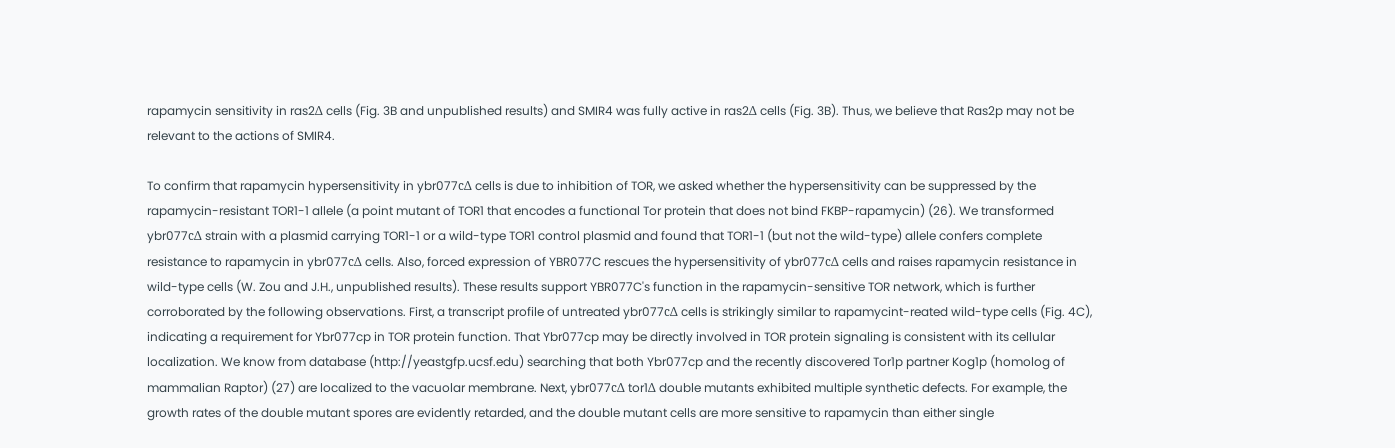rapamycin sensitivity in ras2Δ cells (Fig. 3B and unpublished results) and SMIR4 was fully active in ras2Δ cells (Fig. 3B). Thus, we believe that Ras2p may not be relevant to the actions of SMIR4.

To confirm that rapamycin hypersensitivity in ybr077cΔ cells is due to inhibition of TOR, we asked whether the hypersensitivity can be suppressed by the rapamycin-resistant TOR1-1 allele (a point mutant of TOR1 that encodes a functional Tor protein that does not bind FKBP-rapamycin) (26). We transformed ybr077cΔ strain with a plasmid carrying TOR1-1 or a wild-type TOR1 control plasmid and found that TOR1-1 (but not the wild-type) allele confers complete resistance to rapamycin in ybr077cΔ cells. Also, forced expression of YBR077C rescues the hypersensitivity of ybr077cΔ cells and raises rapamycin resistance in wild-type cells (W. Zou and J.H., unpublished results). These results support YBR077C's function in the rapamycin-sensitive TOR network, which is further corroborated by the following observations. First, a transcript profile of untreated ybr077cΔ cells is strikingly similar to rapamycint-reated wild-type cells (Fig. 4C), indicating a requirement for Ybr077cp in TOR protein function. That Ybr077cp may be directly involved in TOR protein signaling is consistent with its cellular localization. We know from database (http://yeastgfp.ucsf.edu) searching that both Ybr077cp and the recently discovered Tor1p partner Kog1p (homolog of mammalian Raptor) (27) are localized to the vacuolar membrane. Next, ybr077cΔ tor1Δ double mutants exhibited multiple synthetic defects. For example, the growth rates of the double mutant spores are evidently retarded, and the double mutant cells are more sensitive to rapamycin than either single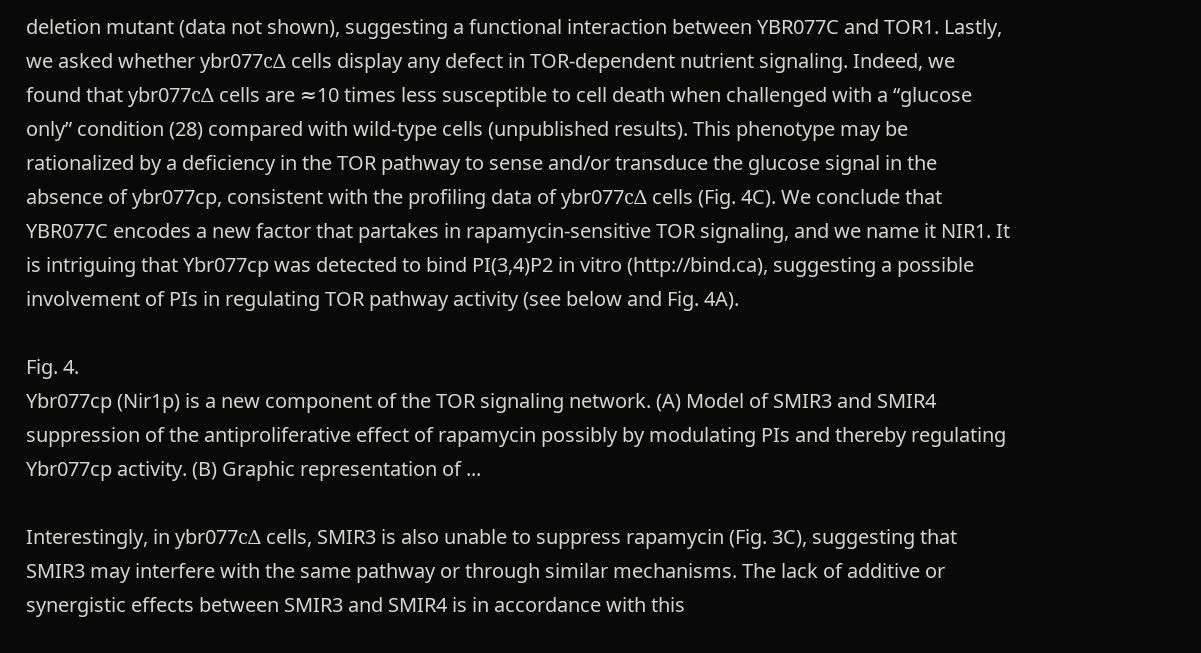deletion mutant (data not shown), suggesting a functional interaction between YBR077C and TOR1. Lastly, we asked whether ybr077cΔ cells display any defect in TOR-dependent nutrient signaling. Indeed, we found that ybr077cΔ cells are ≈10 times less susceptible to cell death when challenged with a “glucose only” condition (28) compared with wild-type cells (unpublished results). This phenotype may be rationalized by a deficiency in the TOR pathway to sense and/or transduce the glucose signal in the absence of ybr077cp, consistent with the profiling data of ybr077cΔ cells (Fig. 4C). We conclude that YBR077C encodes a new factor that partakes in rapamycin-sensitive TOR signaling, and we name it NIR1. It is intriguing that Ybr077cp was detected to bind PI(3,4)P2 in vitro (http://bind.ca), suggesting a possible involvement of PIs in regulating TOR pathway activity (see below and Fig. 4A).

Fig. 4.
Ybr077cp (Nir1p) is a new component of the TOR signaling network. (A) Model of SMIR3 and SMIR4 suppression of the antiproliferative effect of rapamycin possibly by modulating PIs and thereby regulating Ybr077cp activity. (B) Graphic representation of ...

Interestingly, in ybr077cΔ cells, SMIR3 is also unable to suppress rapamycin (Fig. 3C), suggesting that SMIR3 may interfere with the same pathway or through similar mechanisms. The lack of additive or synergistic effects between SMIR3 and SMIR4 is in accordance with this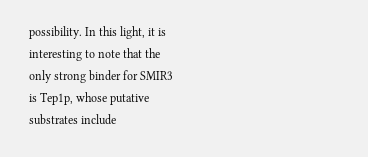possibility. In this light, it is interesting to note that the only strong binder for SMIR3 is Tep1p, whose putative substrates include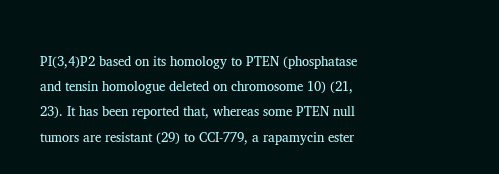PI(3,4)P2 based on its homology to PTEN (phosphatase and tensin homologue deleted on chromosome 10) (21, 23). It has been reported that, whereas some PTEN null tumors are resistant (29) to CCI-779, a rapamycin ester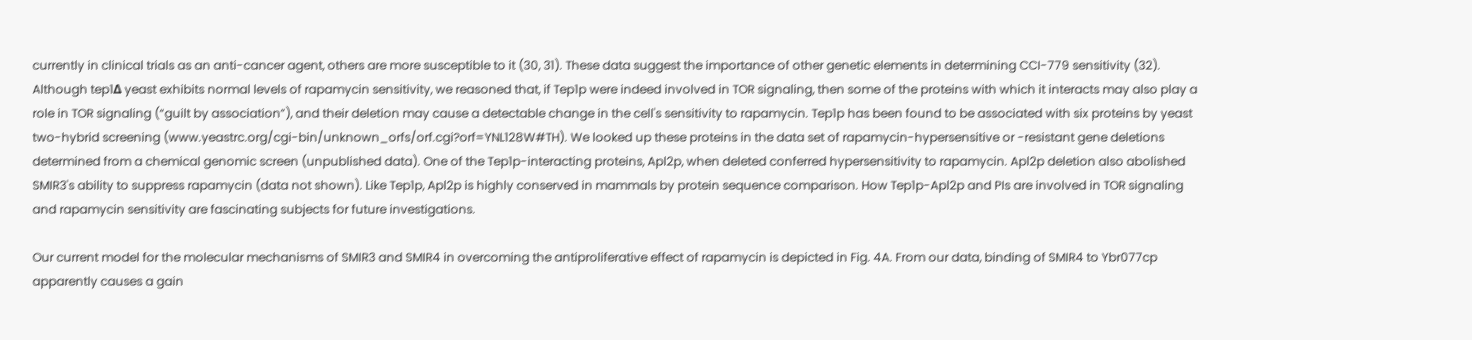currently in clinical trials as an anti-cancer agent, others are more susceptible to it (30, 31). These data suggest the importance of other genetic elements in determining CCI-779 sensitivity (32). Although tep1Δ yeast exhibits normal levels of rapamycin sensitivity, we reasoned that, if Tep1p were indeed involved in TOR signaling, then some of the proteins with which it interacts may also play a role in TOR signaling (“guilt by association”), and their deletion may cause a detectable change in the cell's sensitivity to rapamycin. Tep1p has been found to be associated with six proteins by yeast two-hybrid screening (www.yeastrc.org/cgi-bin/unknown_orfs/orf.cgi?orf=YNL128W#TH). We looked up these proteins in the data set of rapamycin-hypersensitive or -resistant gene deletions determined from a chemical genomic screen (unpublished data). One of the Tep1p-interacting proteins, Apl2p, when deleted conferred hypersensitivity to rapamycin. Apl2p deletion also abolished SMIR3's ability to suppress rapamycin (data not shown). Like Tep1p, Apl2p is highly conserved in mammals by protein sequence comparison. How Tep1p-Apl2p and PIs are involved in TOR signaling and rapamycin sensitivity are fascinating subjects for future investigations.

Our current model for the molecular mechanisms of SMIR3 and SMIR4 in overcoming the antiproliferative effect of rapamycin is depicted in Fig. 4A. From our data, binding of SMIR4 to Ybr077cp apparently causes a gain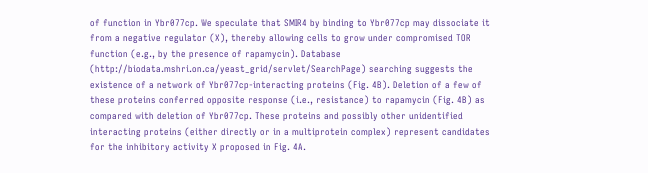of function in Ybr077cp. We speculate that SMIR4 by binding to Ybr077cp may dissociate it from a negative regulator (X), thereby allowing cells to grow under compromised TOR function (e.g., by the presence of rapamycin). Database (http://biodata.mshri.on.ca/yeast_grid/servlet/SearchPage) searching suggests the existence of a network of Ybr077cp-interacting proteins (Fig. 4B). Deletion of a few of these proteins conferred opposite response (i.e., resistance) to rapamycin (Fig. 4B) as compared with deletion of Ybr077cp. These proteins and possibly other unidentified interacting proteins (either directly or in a multiprotein complex) represent candidates for the inhibitory activity X proposed in Fig. 4A.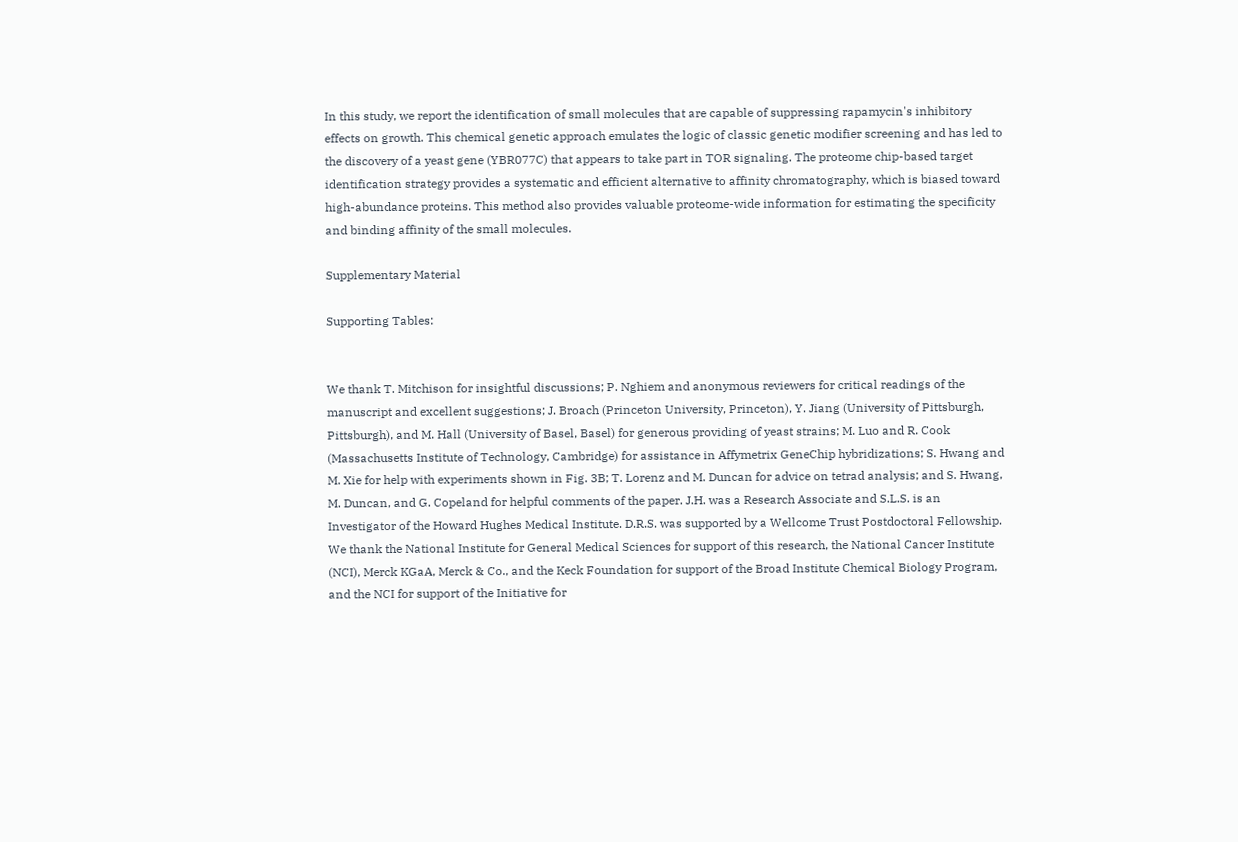In this study, we report the identification of small molecules that are capable of suppressing rapamycin's inhibitory effects on growth. This chemical genetic approach emulates the logic of classic genetic modifier screening and has led to the discovery of a yeast gene (YBR077C) that appears to take part in TOR signaling. The proteome chip-based target identification strategy provides a systematic and efficient alternative to affinity chromatography, which is biased toward high-abundance proteins. This method also provides valuable proteome-wide information for estimating the specificity and binding affinity of the small molecules.

Supplementary Material

Supporting Tables:


We thank T. Mitchison for insightful discussions; P. Nghiem and anonymous reviewers for critical readings of the manuscript and excellent suggestions; J. Broach (Princeton University, Princeton), Y. Jiang (University of Pittsburgh, Pittsburgh), and M. Hall (University of Basel, Basel) for generous providing of yeast strains; M. Luo and R. Cook (Massachusetts Institute of Technology, Cambridge) for assistance in Affymetrix GeneChip hybridizations; S. Hwang and M. Xie for help with experiments shown in Fig. 3B; T. Lorenz and M. Duncan for advice on tetrad analysis; and S. Hwang, M. Duncan, and G. Copeland for helpful comments of the paper. J.H. was a Research Associate and S.L.S. is an Investigator of the Howard Hughes Medical Institute. D.R.S. was supported by a Wellcome Trust Postdoctoral Fellowship. We thank the National Institute for General Medical Sciences for support of this research, the National Cancer Institute (NCI), Merck KGaA, Merck & Co., and the Keck Foundation for support of the Broad Institute Chemical Biology Program, and the NCI for support of the Initiative for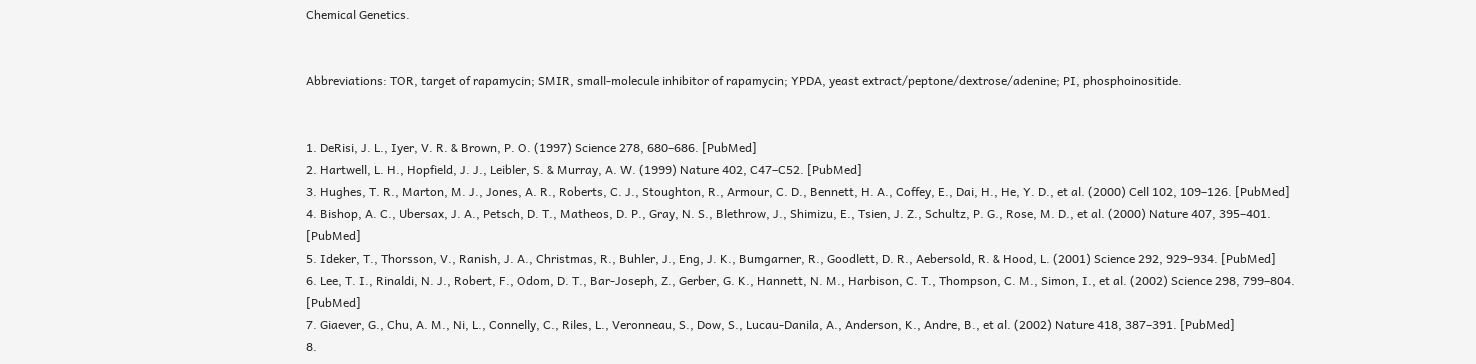Chemical Genetics.


Abbreviations: TOR, target of rapamycin; SMIR, small-molecule inhibitor of rapamycin; YPDA, yeast extract/peptone/dextrose/adenine; PI, phosphoinositide.


1. DeRisi, J. L., Iyer, V. R. & Brown, P. O. (1997) Science 278, 680–686. [PubMed]
2. Hartwell, L. H., Hopfield, J. J., Leibler, S. & Murray, A. W. (1999) Nature 402, C47–C52. [PubMed]
3. Hughes, T. R., Marton, M. J., Jones, A. R., Roberts, C. J., Stoughton, R., Armour, C. D., Bennett, H. A., Coffey, E., Dai, H., He, Y. D., et al. (2000) Cell 102, 109–126. [PubMed]
4. Bishop, A. C., Ubersax, J. A., Petsch, D. T., Matheos, D. P., Gray, N. S., Blethrow, J., Shimizu, E., Tsien, J. Z., Schultz, P. G., Rose, M. D., et al. (2000) Nature 407, 395–401. [PubMed]
5. Ideker, T., Thorsson, V., Ranish, J. A., Christmas, R., Buhler, J., Eng, J. K., Bumgarner, R., Goodlett, D. R., Aebersold, R. & Hood, L. (2001) Science 292, 929–934. [PubMed]
6. Lee, T. I., Rinaldi, N. J., Robert, F., Odom, D. T., Bar-Joseph, Z., Gerber, G. K., Hannett, N. M., Harbison, C. T., Thompson, C. M., Simon, I., et al. (2002) Science 298, 799–804. [PubMed]
7. Giaever, G., Chu, A. M., Ni, L., Connelly, C., Riles, L., Veronneau, S., Dow, S., Lucau-Danila, A., Anderson, K., Andre, B., et al. (2002) Nature 418, 387–391. [PubMed]
8.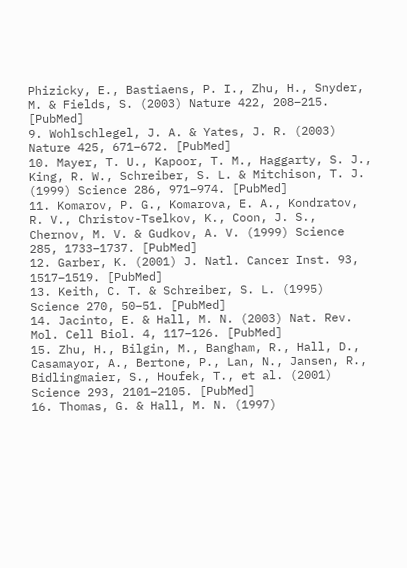Phizicky, E., Bastiaens, P. I., Zhu, H., Snyder, M. & Fields, S. (2003) Nature 422, 208–215. [PubMed]
9. Wohlschlegel, J. A. & Yates, J. R. (2003) Nature 425, 671–672. [PubMed]
10. Mayer, T. U., Kapoor, T. M., Haggarty, S. J., King, R. W., Schreiber, S. L. & Mitchison, T. J. (1999) Science 286, 971–974. [PubMed]
11. Komarov, P. G., Komarova, E. A., Kondratov, R. V., Christov-Tselkov, K., Coon, J. S., Chernov, M. V. & Gudkov, A. V. (1999) Science 285, 1733–1737. [PubMed]
12. Garber, K. (2001) J. Natl. Cancer Inst. 93, 1517–1519. [PubMed]
13. Keith, C. T. & Schreiber, S. L. (1995) Science 270, 50–51. [PubMed]
14. Jacinto, E. & Hall, M. N. (2003) Nat. Rev. Mol. Cell Biol. 4, 117–126. [PubMed]
15. Zhu, H., Bilgin, M., Bangham, R., Hall, D., Casamayor, A., Bertone, P., Lan, N., Jansen, R., Bidlingmaier, S., Houfek, T., et al. (2001) Science 293, 2101–2105. [PubMed]
16. Thomas, G. & Hall, M. N. (1997)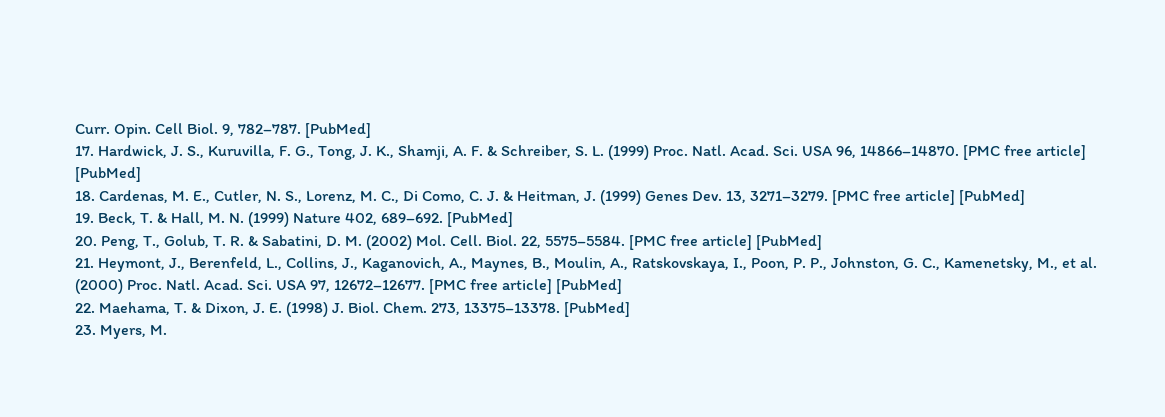Curr. Opin. Cell Biol. 9, 782–787. [PubMed]
17. Hardwick, J. S., Kuruvilla, F. G., Tong, J. K., Shamji, A. F. & Schreiber, S. L. (1999) Proc. Natl. Acad. Sci. USA 96, 14866–14870. [PMC free article] [PubMed]
18. Cardenas, M. E., Cutler, N. S., Lorenz, M. C., Di Como, C. J. & Heitman, J. (1999) Genes Dev. 13, 3271–3279. [PMC free article] [PubMed]
19. Beck, T. & Hall, M. N. (1999) Nature 402, 689–692. [PubMed]
20. Peng, T., Golub, T. R. & Sabatini, D. M. (2002) Mol. Cell. Biol. 22, 5575–5584. [PMC free article] [PubMed]
21. Heymont, J., Berenfeld, L., Collins, J., Kaganovich, A., Maynes, B., Moulin, A., Ratskovskaya, I., Poon, P. P., Johnston, G. C., Kamenetsky, M., et al. (2000) Proc. Natl. Acad. Sci. USA 97, 12672–12677. [PMC free article] [PubMed]
22. Maehama, T. & Dixon, J. E. (1998) J. Biol. Chem. 273, 13375–13378. [PubMed]
23. Myers, M.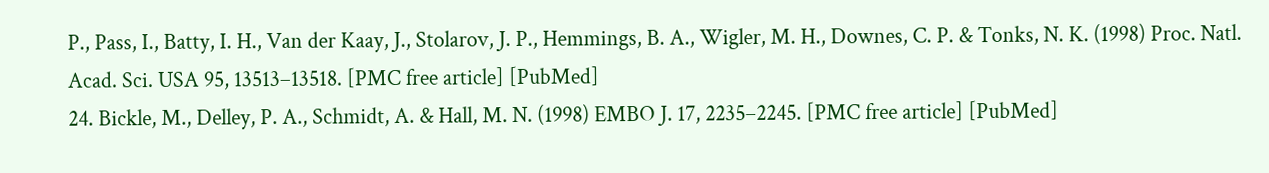P., Pass, I., Batty, I. H., Van der Kaay, J., Stolarov, J. P., Hemmings, B. A., Wigler, M. H., Downes, C. P. & Tonks, N. K. (1998) Proc. Natl. Acad. Sci. USA 95, 13513–13518. [PMC free article] [PubMed]
24. Bickle, M., Delley, P. A., Schmidt, A. & Hall, M. N. (1998) EMBO J. 17, 2235–2245. [PMC free article] [PubMed]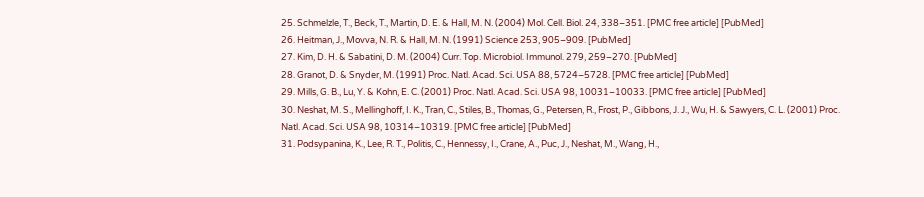25. Schmelzle, T., Beck, T., Martin, D. E. & Hall, M. N. (2004) Mol. Cell. Biol. 24, 338–351. [PMC free article] [PubMed]
26. Heitman, J., Movva, N. R. & Hall, M. N. (1991) Science 253, 905–909. [PubMed]
27. Kim, D. H. & Sabatini, D. M. (2004) Curr. Top. Microbiol. Immunol. 279, 259–270. [PubMed]
28. Granot, D. & Snyder, M. (1991) Proc. Natl. Acad. Sci. USA 88, 5724–5728. [PMC free article] [PubMed]
29. Mills, G. B., Lu, Y. & Kohn, E. C. (2001) Proc. Natl. Acad. Sci. USA 98, 10031–10033. [PMC free article] [PubMed]
30. Neshat, M. S., Mellinghoff, I. K., Tran, C., Stiles, B., Thomas, G., Petersen, R., Frost, P., Gibbons, J. J., Wu, H. & Sawyers, C. L. (2001) Proc. Natl. Acad. Sci. USA 98, 10314–10319. [PMC free article] [PubMed]
31. Podsypanina, K., Lee, R. T., Politis, C., Hennessy, I., Crane, A., Puc, J., Neshat, M., Wang, H.,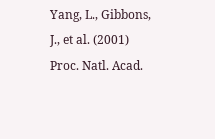Yang, L., Gibbons, J., et al. (2001) Proc. Natl. Acad.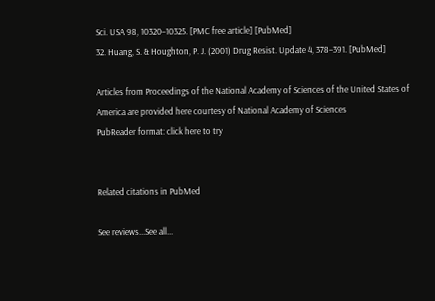Sci. USA 98, 10320–10325. [PMC free article] [PubMed]
32. Huang, S. & Houghton, P. J. (2001) Drug Resist. Update 4, 378–391. [PubMed]

Articles from Proceedings of the National Academy of Sciences of the United States of America are provided here courtesy of National Academy of Sciences
PubReader format: click here to try


Related citations in PubMed

See reviews...See all...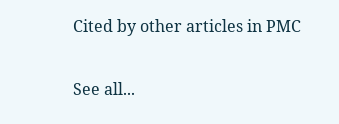Cited by other articles in PMC

See all...